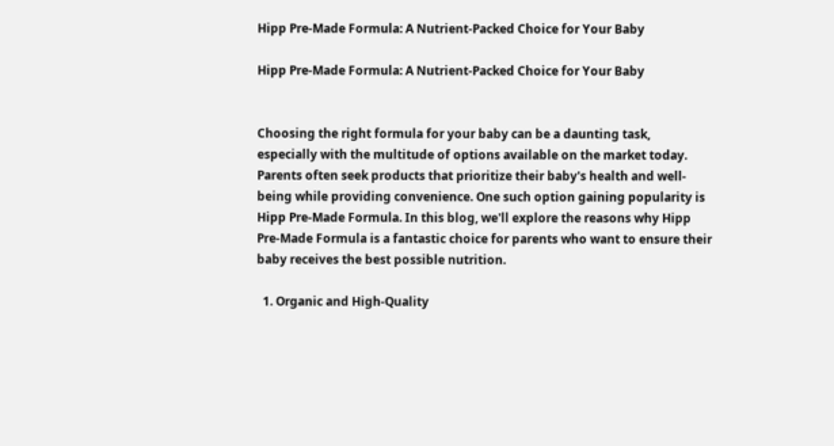Hipp Pre-Made Formula: A Nutrient-Packed Choice for Your Baby

Hipp Pre-Made Formula: A Nutrient-Packed Choice for Your Baby


Choosing the right formula for your baby can be a daunting task, especially with the multitude of options available on the market today. Parents often seek products that prioritize their baby's health and well-being while providing convenience. One such option gaining popularity is Hipp Pre-Made Formula. In this blog, we'll explore the reasons why Hipp Pre-Made Formula is a fantastic choice for parents who want to ensure their baby receives the best possible nutrition.

  1. Organic and High-Quality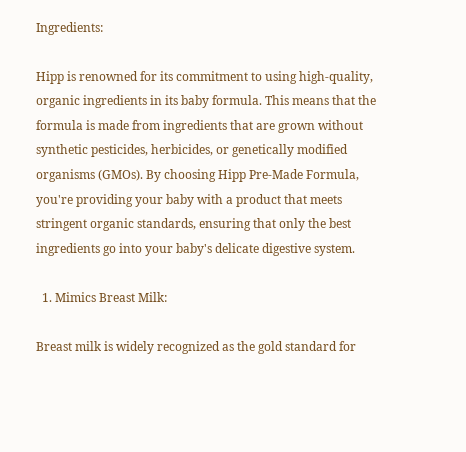Ingredients:

Hipp is renowned for its commitment to using high-quality, organic ingredients in its baby formula. This means that the formula is made from ingredients that are grown without synthetic pesticides, herbicides, or genetically modified organisms (GMOs). By choosing Hipp Pre-Made Formula, you're providing your baby with a product that meets stringent organic standards, ensuring that only the best ingredients go into your baby's delicate digestive system.

  1. Mimics Breast Milk:

Breast milk is widely recognized as the gold standard for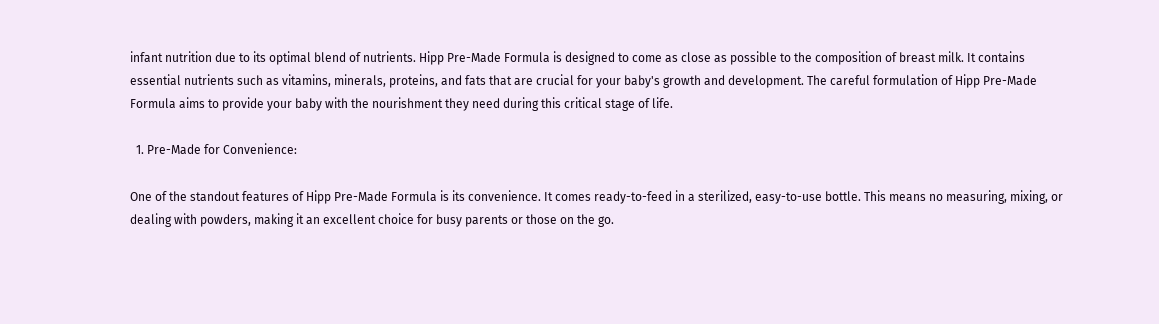infant nutrition due to its optimal blend of nutrients. Hipp Pre-Made Formula is designed to come as close as possible to the composition of breast milk. It contains essential nutrients such as vitamins, minerals, proteins, and fats that are crucial for your baby's growth and development. The careful formulation of Hipp Pre-Made Formula aims to provide your baby with the nourishment they need during this critical stage of life.

  1. Pre-Made for Convenience:

One of the standout features of Hipp Pre-Made Formula is its convenience. It comes ready-to-feed in a sterilized, easy-to-use bottle. This means no measuring, mixing, or dealing with powders, making it an excellent choice for busy parents or those on the go.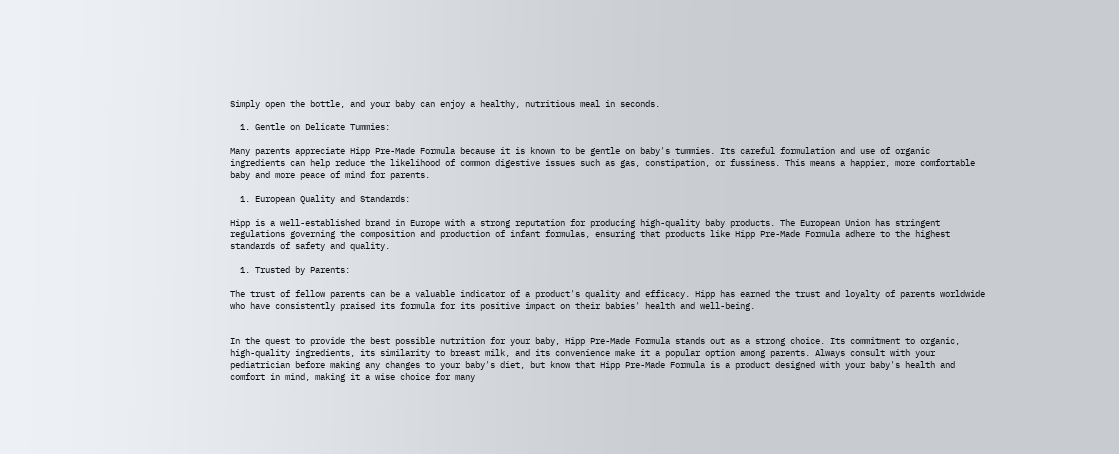Simply open the bottle, and your baby can enjoy a healthy, nutritious meal in seconds.

  1. Gentle on Delicate Tummies:

Many parents appreciate Hipp Pre-Made Formula because it is known to be gentle on baby's tummies. Its careful formulation and use of organic ingredients can help reduce the likelihood of common digestive issues such as gas, constipation, or fussiness. This means a happier, more comfortable baby and more peace of mind for parents.

  1. European Quality and Standards:

Hipp is a well-established brand in Europe with a strong reputation for producing high-quality baby products. The European Union has stringent regulations governing the composition and production of infant formulas, ensuring that products like Hipp Pre-Made Formula adhere to the highest standards of safety and quality.

  1. Trusted by Parents:

The trust of fellow parents can be a valuable indicator of a product's quality and efficacy. Hipp has earned the trust and loyalty of parents worldwide who have consistently praised its formula for its positive impact on their babies' health and well-being.


In the quest to provide the best possible nutrition for your baby, Hipp Pre-Made Formula stands out as a strong choice. Its commitment to organic, high-quality ingredients, its similarity to breast milk, and its convenience make it a popular option among parents. Always consult with your pediatrician before making any changes to your baby's diet, but know that Hipp Pre-Made Formula is a product designed with your baby's health and comfort in mind, making it a wise choice for many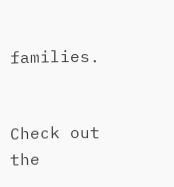families.


Check out the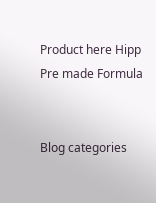Product here Hipp Pre made Formula


Blog categories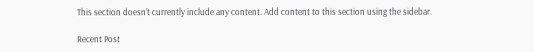This section doesn’t currently include any content. Add content to this section using the sidebar.

Recent Post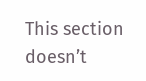This section doesn’t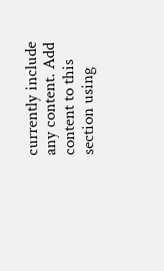currently include any content. Add content to this section using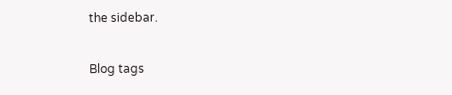the sidebar.

Blog tags